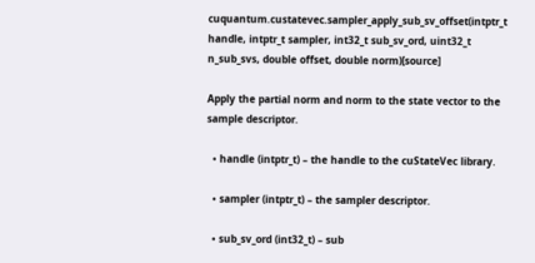cuquantum.custatevec.sampler_apply_sub_sv_offset(intptr_t handle, intptr_t sampler, int32_t sub_sv_ord, uint32_t n_sub_svs, double offset, double norm)[source]

Apply the partial norm and norm to the state vector to the sample descriptor.

  • handle (intptr_t) – the handle to the cuStateVec library.

  • sampler (intptr_t) – the sampler descriptor.

  • sub_sv_ord (int32_t) – sub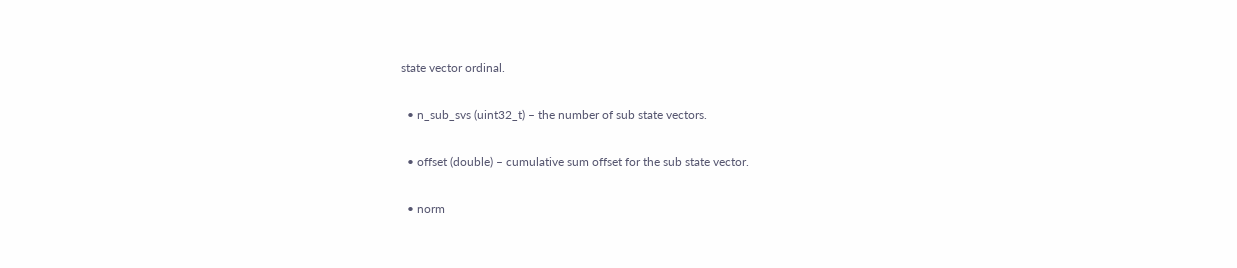state vector ordinal.

  • n_sub_svs (uint32_t) – the number of sub state vectors.

  • offset (double) – cumulative sum offset for the sub state vector.

  • norm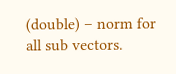(double) – norm for all sub vectors.